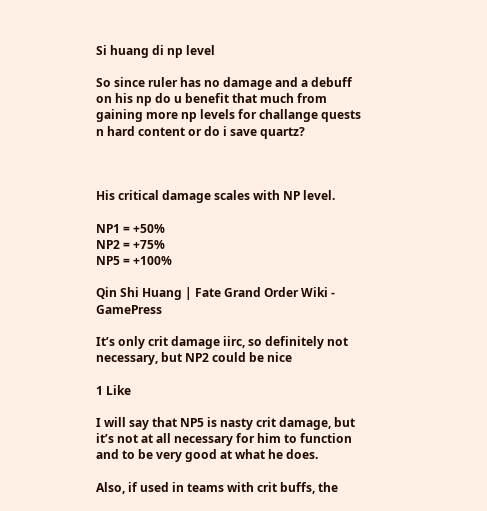Si huang di np level

So since ruler has no damage and a debuff on his np do u benefit that much from gaining more np levels for challange quests n hard content or do i save quartz?



His critical damage scales with NP level.

NP1 = +50%
NP2 = +75%
NP5 = +100%

Qin Shi Huang | Fate Grand Order Wiki - GamePress

It’s only crit damage iirc, so definitely not necessary, but NP2 could be nice

1 Like

I will say that NP5 is nasty crit damage, but it’s not at all necessary for him to function and to be very good at what he does.

Also, if used in teams with crit buffs, the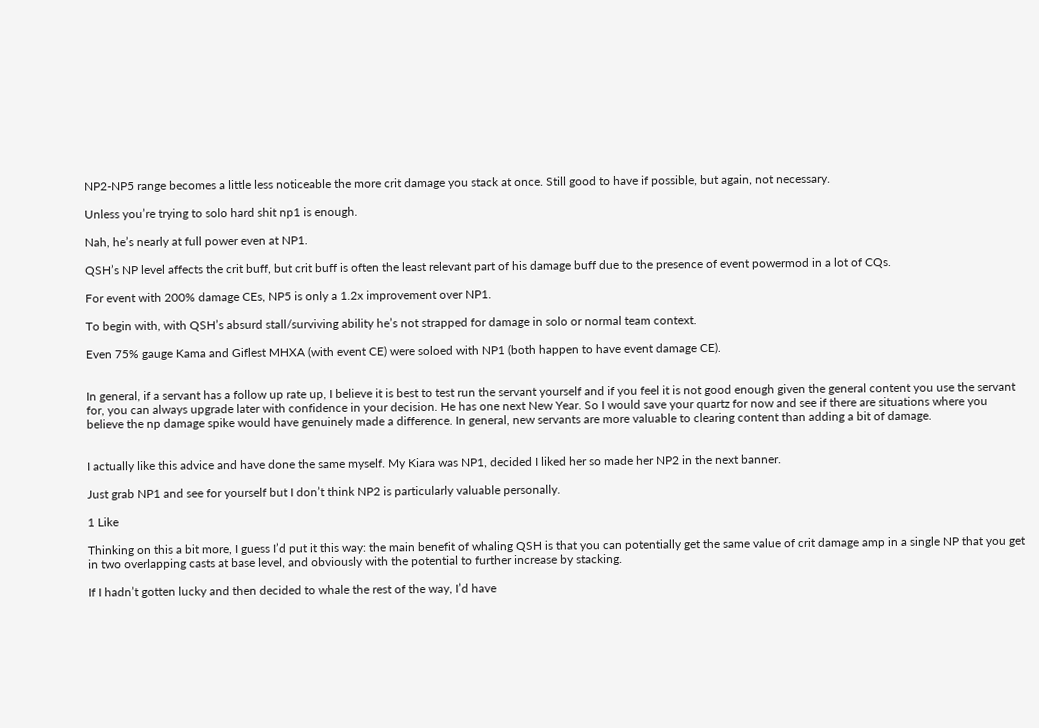NP2-NP5 range becomes a little less noticeable the more crit damage you stack at once. Still good to have if possible, but again, not necessary.

Unless you’re trying to solo hard shit np1 is enough.

Nah, he’s nearly at full power even at NP1.

QSH’s NP level affects the crit buff, but crit buff is often the least relevant part of his damage buff due to the presence of event powermod in a lot of CQs.

For event with 200% damage CEs, NP5 is only a 1.2x improvement over NP1.

To begin with, with QSH’s absurd stall/surviving ability he’s not strapped for damage in solo or normal team context.

Even 75% gauge Kama and Giflest MHXA (with event CE) were soloed with NP1 (both happen to have event damage CE).


In general, if a servant has a follow up rate up, I believe it is best to test run the servant yourself and if you feel it is not good enough given the general content you use the servant for, you can always upgrade later with confidence in your decision. He has one next New Year. So I would save your quartz for now and see if there are situations where you believe the np damage spike would have genuinely made a difference. In general, new servants are more valuable to clearing content than adding a bit of damage.


I actually like this advice and have done the same myself. My Kiara was NP1, decided I liked her so made her NP2 in the next banner.

Just grab NP1 and see for yourself but I don’t think NP2 is particularly valuable personally.

1 Like

Thinking on this a bit more, I guess I’d put it this way: the main benefit of whaling QSH is that you can potentially get the same value of crit damage amp in a single NP that you get in two overlapping casts at base level, and obviously with the potential to further increase by stacking.

If I hadn’t gotten lucky and then decided to whale the rest of the way, I’d have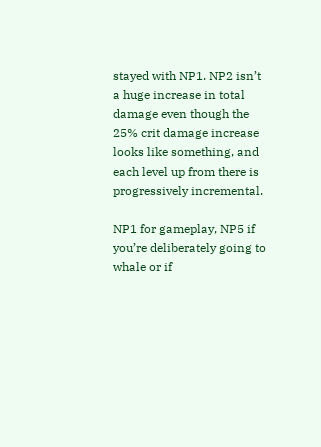stayed with NP1. NP2 isn’t a huge increase in total damage even though the 25% crit damage increase looks like something, and each level up from there is progressively incremental.

NP1 for gameplay, NP5 if you’re deliberately going to whale or if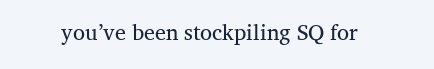you’ve been stockpiling SQ for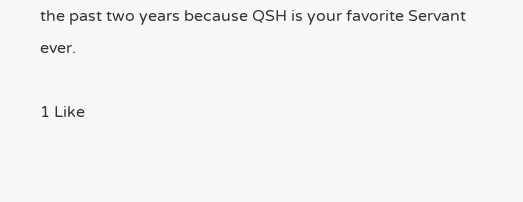the past two years because QSH is your favorite Servant ever.

1 Like